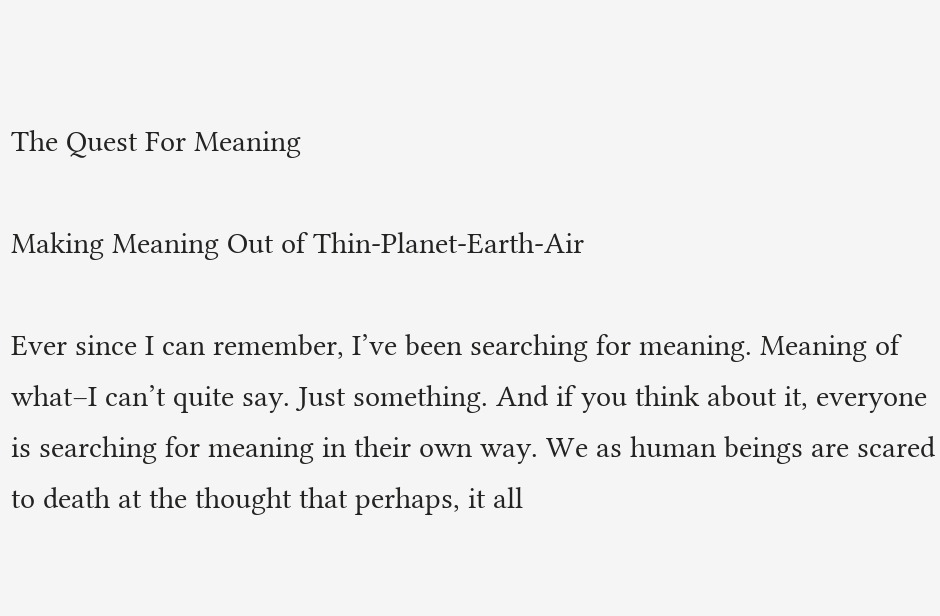The Quest For Meaning

Making Meaning Out of Thin-Planet-Earth-Air

Ever since I can remember, I’ve been searching for meaning. Meaning of what–I can’t quite say. Just something. And if you think about it, everyone is searching for meaning in their own way. We as human beings are scared to death at the thought that perhaps, it all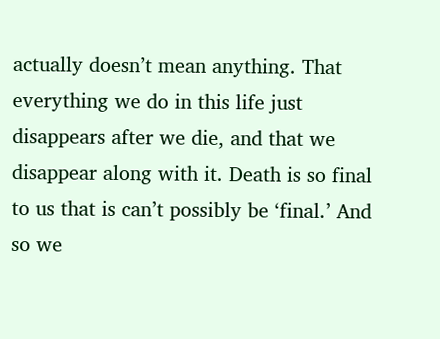actually doesn’t mean anything. That everything we do in this life just disappears after we die, and that we disappear along with it. Death is so final to us that is can’t possibly be ‘final.’ And so we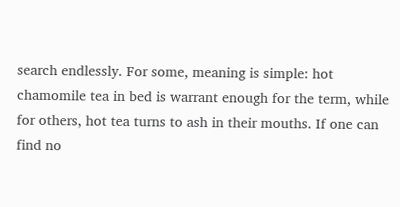search endlessly. For some, meaning is simple: hot chamomile tea in bed is warrant enough for the term, while for others, hot tea turns to ash in their mouths. If one can find no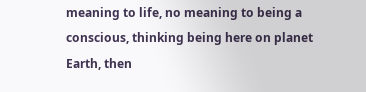meaning to life, no meaning to being a conscious, thinking being here on planet Earth, then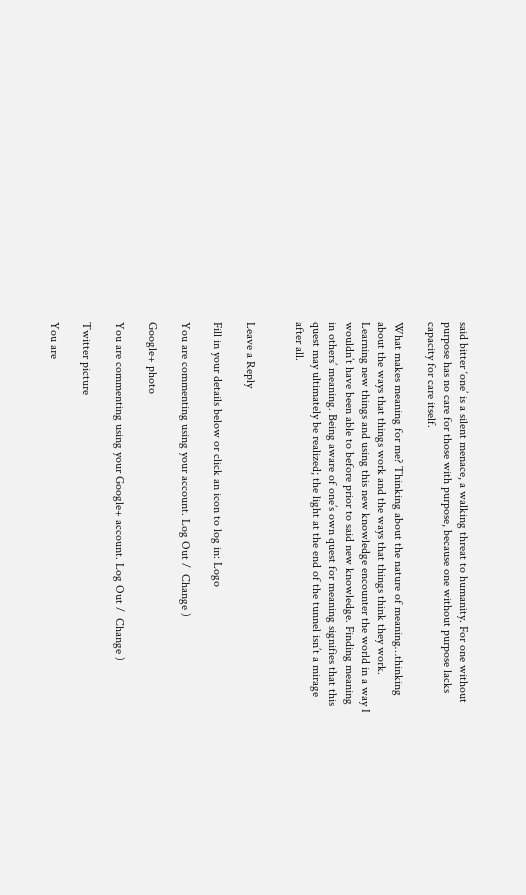said bitter ‘one’ is a silent menace, a walking threat to humanity. For one without purpose has no care for those with purpose, because one without purpose lacks capacity for care itself.

What makes meaning for me? Thinking about the nature of meaning…thinking about the ways that things work and the ways that things think they work. Learning new things and using this new knowledge encounter the world in a way I wouldn’t have been able to before prior to said new knowledge. Finding meaning in others’ meaning. Being aware of one’s own quest for meaning signifies that this quest may ultimately be realized; the light at the end of the tunnel isn’t a mirage after all.


Leave a Reply

Fill in your details below or click an icon to log in: Logo

You are commenting using your account. Log Out /  Change )

Google+ photo

You are commenting using your Google+ account. Log Out /  Change )

Twitter picture

You are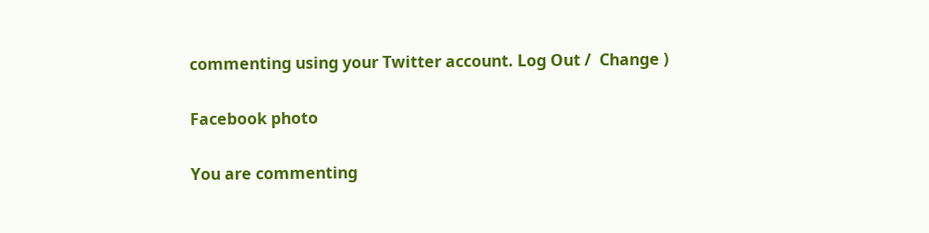commenting using your Twitter account. Log Out /  Change )

Facebook photo

You are commenting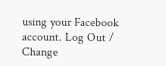using your Facebook account. Log Out /  Change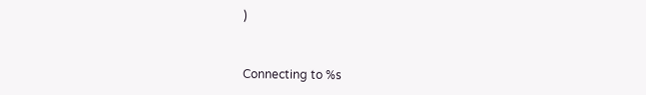)


Connecting to %s